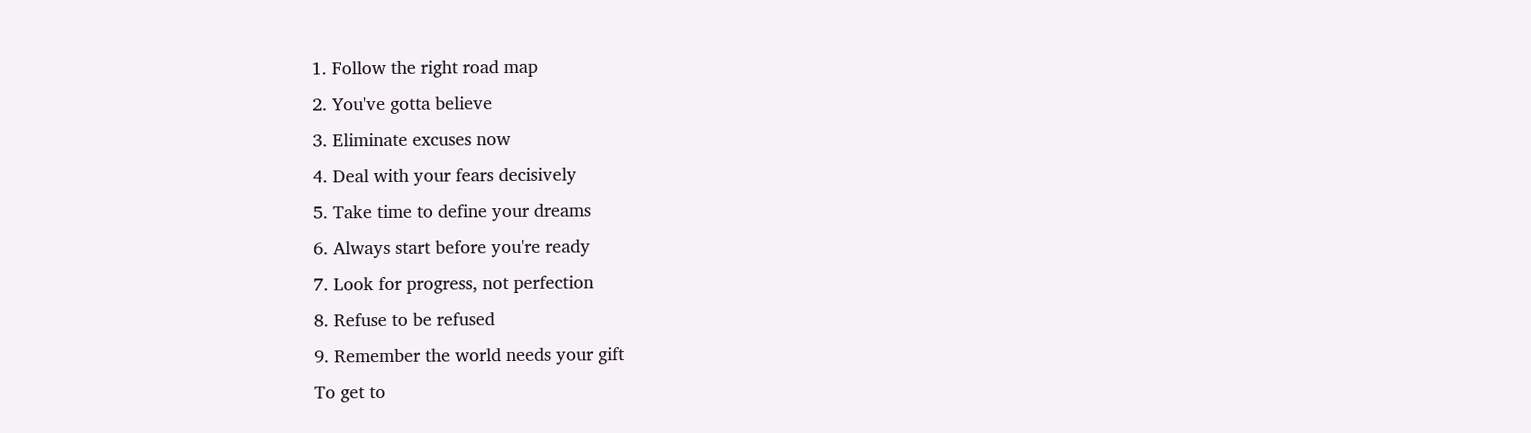1. Follow the right road map
2. You've gotta believe
3. Eliminate excuses now
4. Deal with your fears decisively
5. Take time to define your dreams
6. Always start before you're ready
7. Look for progress, not perfection
8. Refuse to be refused
9. Remember the world needs your gift
To get to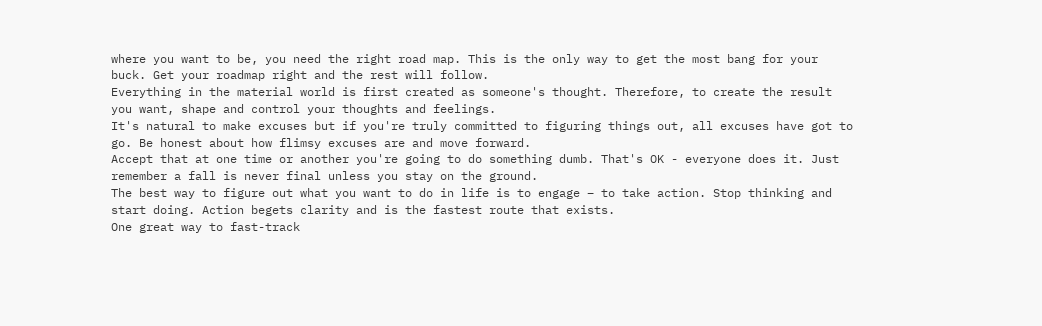where you want to be, you need the right road map. This is the only way to get the most bang for your buck. Get your roadmap right and the rest will follow.
Everything in the material world is first created as someone's thought. Therefore, to create the result you want, shape and control your thoughts and feelings.
It's natural to make excuses but if you're truly committed to figuring things out, all excuses have got to go. Be honest about how flimsy excuses are and move forward.
Accept that at one time or another you're going to do something dumb. That's OK - everyone does it. Just remember a fall is never final unless you stay on the ground.
The best way to figure out what you want to do in life is to engage – to take action. Stop thinking and start doing. Action begets clarity and is the fastest route that exists.
One great way to fast-track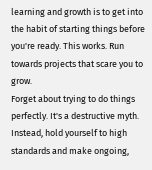learning and growth is to get into the habit of starting things before you're ready. This works. Run towards projects that scare you to grow.
Forget about trying to do things perfectly. It's a destructive myth. Instead, hold yourself to high standards and make ongoing,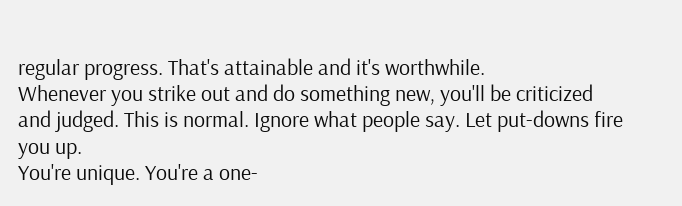regular progress. That's attainable and it's worthwhile.
Whenever you strike out and do something new, you'll be criticized and judged. This is normal. Ignore what people say. Let put-downs fire you up.
You're unique. You're a one-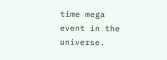time mega event in the universe.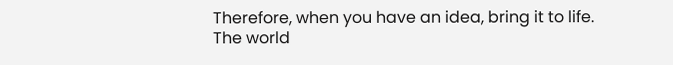Therefore, when you have an idea, bring it to life. The world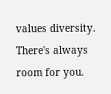values diversity. There's always room for you.